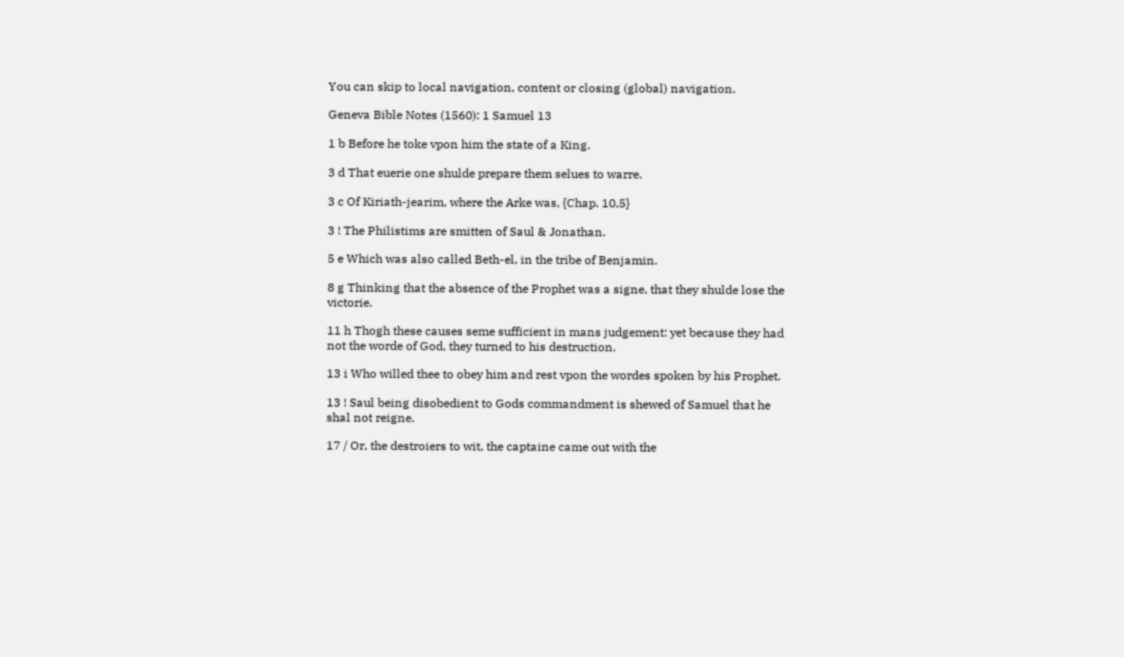You can skip to local navigation, content or closing (global) navigation.

Geneva Bible Notes (1560): 1 Samuel 13

1 b Before he toke vpon him the state of a King.

3 d That euerie one shulde prepare them selues to warre.

3 c Of Kiriath-jearim, where the Arke was, {Chap. 10,5}

3 ! The Philistims are smitten of Saul & Jonathan.

5 e Which was also called Beth-el, in the tribe of Benjamin.

8 g Thinking that the absence of the Prophet was a signe, that they shulde lose the victorie.

11 h Thogh these causes seme sufficient in mans judgement: yet because they had not the worde of God, they turned to his destruction.

13 i Who willed thee to obey him and rest vpon the wordes spoken by his Prophet.

13 ! Saul being disobedient to Gods commandment is shewed of Samuel that he shal not reigne.

17 / Or, the destroiers to wit, the captaine came out with the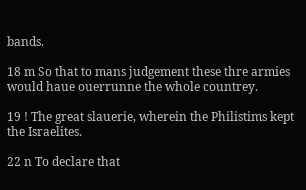bands.

18 m So that to mans judgement these thre armies would haue ouerrunne the whole countrey.

19 ! The great slauerie, wherein the Philistims kept the Israelites.

22 n To declare that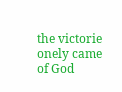the victorie onely came of God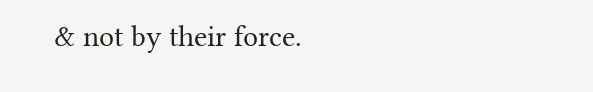& not by their force.